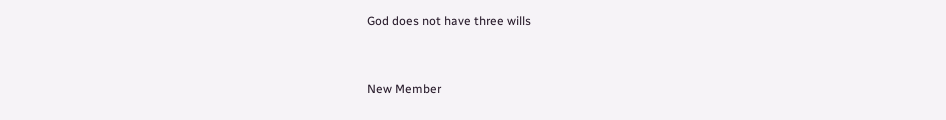God does not have three wills


New Member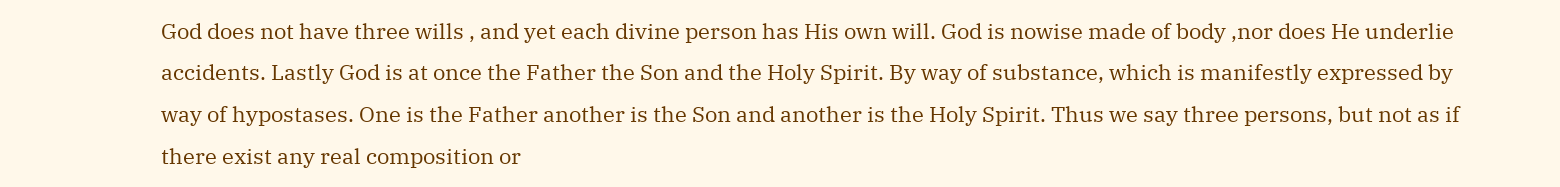God does not have three wills , and yet each divine person has His own will. God is nowise made of body ,nor does He underlie accidents. Lastly God is at once the Father the Son and the Holy Spirit. By way of substance, which is manifestly expressed by way of hypostases. One is the Father another is the Son and another is the Holy Spirit. Thus we say three persons, but not as if there exist any real composition or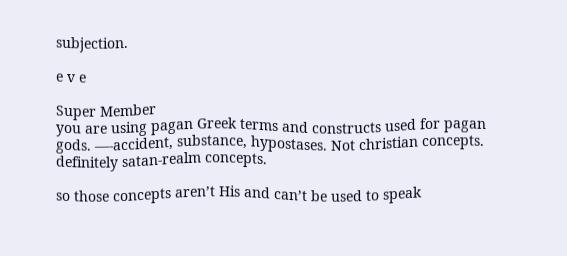subjection.

e v e

Super Member
you are using pagan Greek terms and constructs used for pagan gods. —-accident, substance, hypostases. Not christian concepts. definitely satan-realm concepts.

so those concepts aren’t His and can’t be used to speak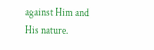against Him and His nature.